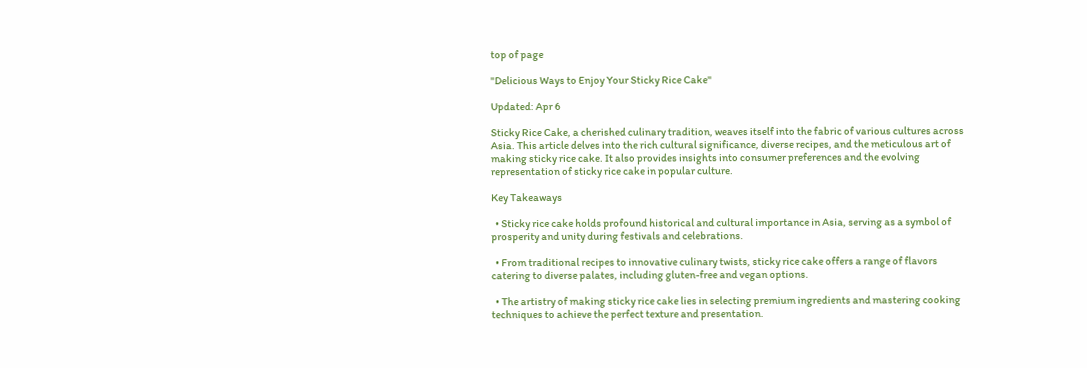top of page

"Delicious Ways to Enjoy Your Sticky Rice Cake"

Updated: Apr 6

Sticky Rice Cake, a cherished culinary tradition, weaves itself into the fabric of various cultures across Asia. This article delves into the rich cultural significance, diverse recipes, and the meticulous art of making sticky rice cake. It also provides insights into consumer preferences and the evolving representation of sticky rice cake in popular culture.

Key Takeaways

  • Sticky rice cake holds profound historical and cultural importance in Asia, serving as a symbol of prosperity and unity during festivals and celebrations.

  • From traditional recipes to innovative culinary twists, sticky rice cake offers a range of flavors catering to diverse palates, including gluten-free and vegan options.

  • The artistry of making sticky rice cake lies in selecting premium ingredients and mastering cooking techniques to achieve the perfect texture and presentation.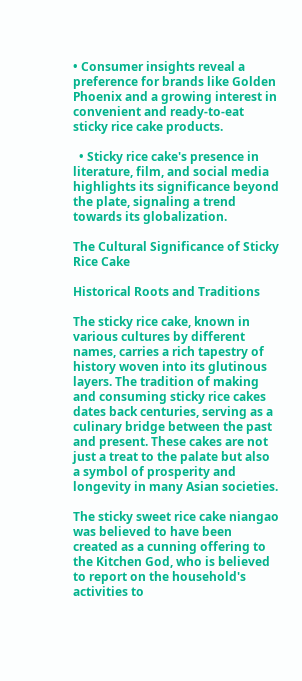• Consumer insights reveal a preference for brands like Golden Phoenix and a growing interest in convenient and ready-to-eat sticky rice cake products.

  • Sticky rice cake's presence in literature, film, and social media highlights its significance beyond the plate, signaling a trend towards its globalization.

The Cultural Significance of Sticky Rice Cake

Historical Roots and Traditions

The sticky rice cake, known in various cultures by different names, carries a rich tapestry of history woven into its glutinous layers. The tradition of making and consuming sticky rice cakes dates back centuries, serving as a culinary bridge between the past and present. These cakes are not just a treat to the palate but also a symbol of prosperity and longevity in many Asian societies.

The sticky sweet rice cake niangao was believed to have been created as a cunning offering to the Kitchen God, who is believed to report on the household's activities to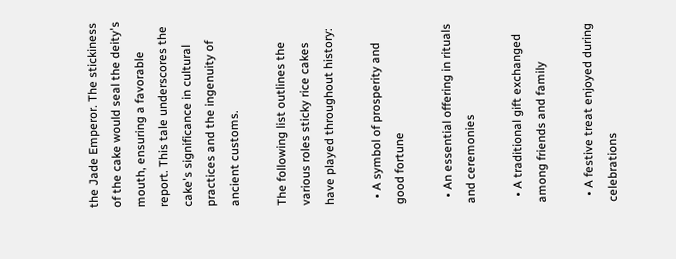the Jade Emperor. The stickiness of the cake would seal the deity's mouth, ensuring a favorable report. This tale underscores the cake's significance in cultural practices and the ingenuity of ancient customs.

The following list outlines the various roles sticky rice cakes have played throughout history:

  • A symbol of prosperity and good fortune

  • An essential offering in rituals and ceremonies

  • A traditional gift exchanged among friends and family

  • A festive treat enjoyed during celebrations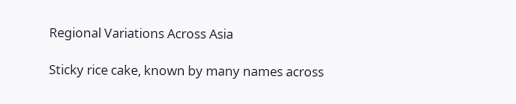Regional Variations Across Asia

Sticky rice cake, known by many names across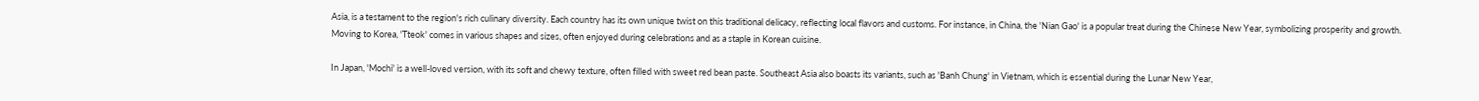Asia, is a testament to the region's rich culinary diversity. Each country has its own unique twist on this traditional delicacy, reflecting local flavors and customs. For instance, in China, the 'Nian Gao' is a popular treat during the Chinese New Year, symbolizing prosperity and growth. Moving to Korea, 'Tteok' comes in various shapes and sizes, often enjoyed during celebrations and as a staple in Korean cuisine.

In Japan, 'Mochi' is a well-loved version, with its soft and chewy texture, often filled with sweet red bean paste. Southeast Asia also boasts its variants, such as 'Banh Chung' in Vietnam, which is essential during the Lunar New Year,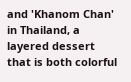and 'Khanom Chan' in Thailand, a layered dessert that is both colorful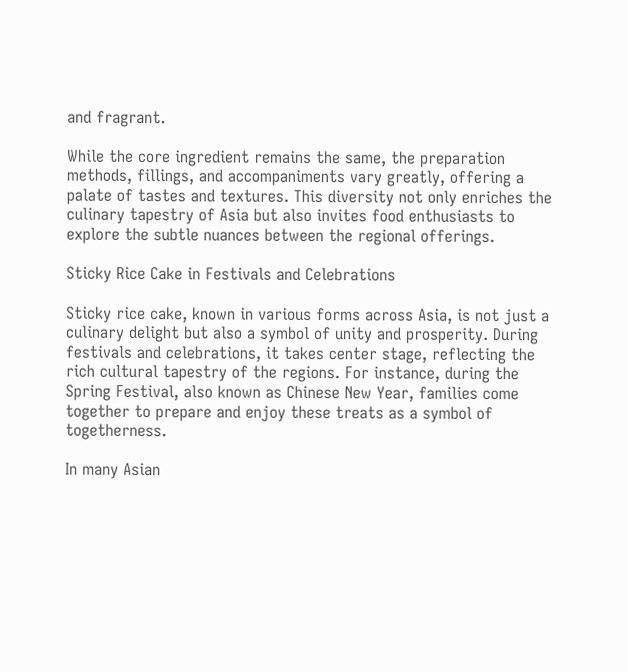and fragrant.

While the core ingredient remains the same, the preparation methods, fillings, and accompaniments vary greatly, offering a palate of tastes and textures. This diversity not only enriches the culinary tapestry of Asia but also invites food enthusiasts to explore the subtle nuances between the regional offerings.

Sticky Rice Cake in Festivals and Celebrations

Sticky rice cake, known in various forms across Asia, is not just a culinary delight but also a symbol of unity and prosperity. During festivals and celebrations, it takes center stage, reflecting the rich cultural tapestry of the regions. For instance, during the Spring Festival, also known as Chinese New Year, families come together to prepare and enjoy these treats as a symbol of togetherness.

In many Asian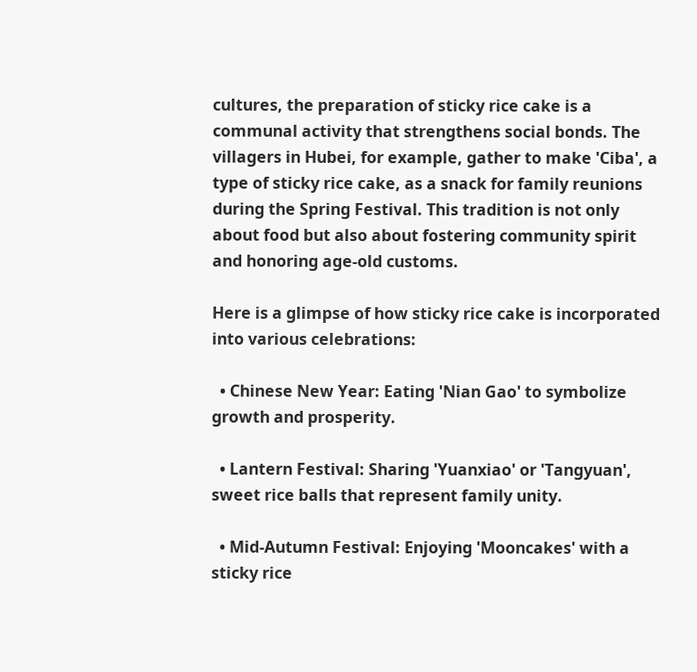cultures, the preparation of sticky rice cake is a communal activity that strengthens social bonds. The villagers in Hubei, for example, gather to make 'Ciba', a type of sticky rice cake, as a snack for family reunions during the Spring Festival. This tradition is not only about food but also about fostering community spirit and honoring age-old customs.

Here is a glimpse of how sticky rice cake is incorporated into various celebrations:

  • Chinese New Year: Eating 'Nian Gao' to symbolize growth and prosperity.

  • Lantern Festival: Sharing 'Yuanxiao' or 'Tangyuan', sweet rice balls that represent family unity.

  • Mid-Autumn Festival: Enjoying 'Mooncakes' with a sticky rice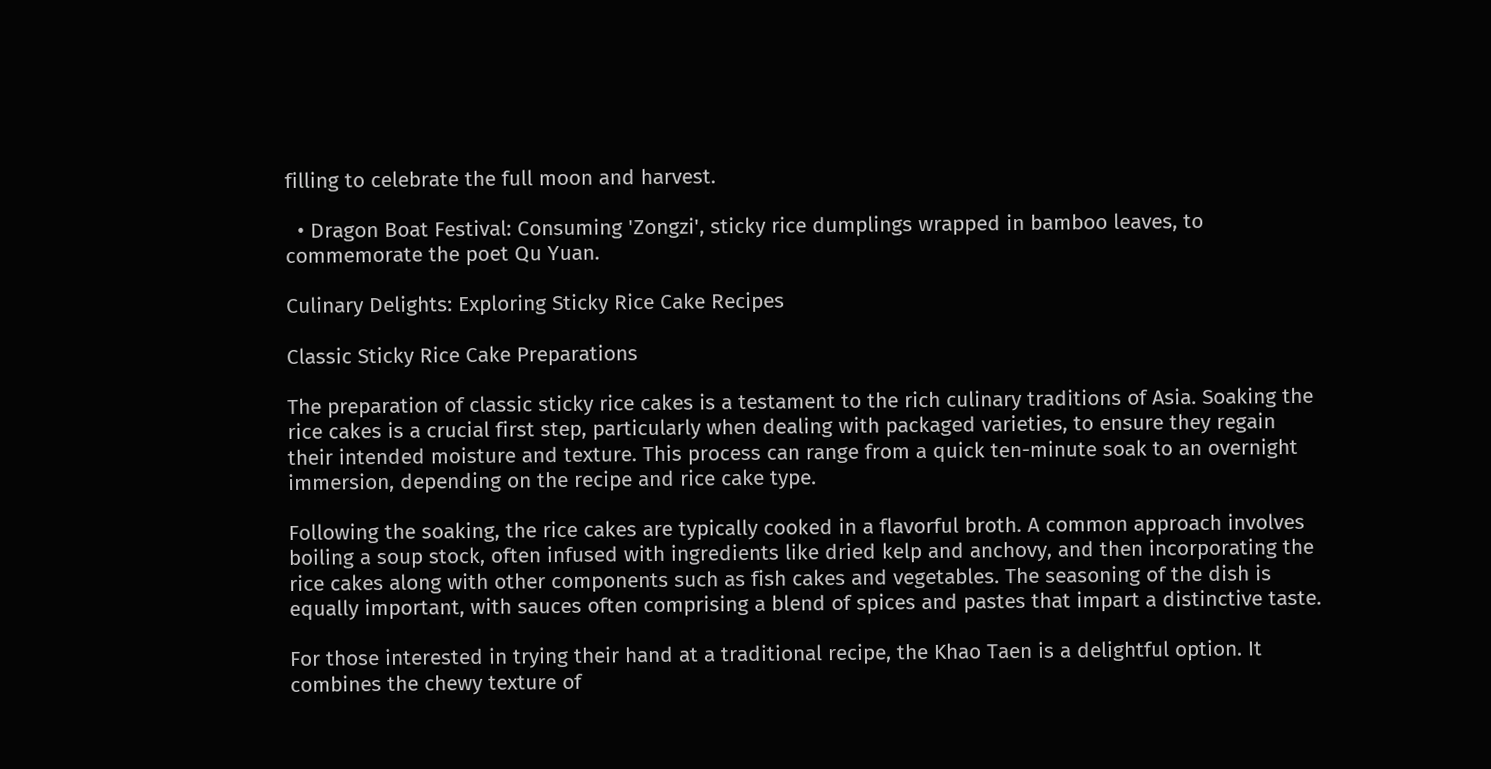filling to celebrate the full moon and harvest.

  • Dragon Boat Festival: Consuming 'Zongzi', sticky rice dumplings wrapped in bamboo leaves, to commemorate the poet Qu Yuan.

Culinary Delights: Exploring Sticky Rice Cake Recipes

Classic Sticky Rice Cake Preparations

The preparation of classic sticky rice cakes is a testament to the rich culinary traditions of Asia. Soaking the rice cakes is a crucial first step, particularly when dealing with packaged varieties, to ensure they regain their intended moisture and texture. This process can range from a quick ten-minute soak to an overnight immersion, depending on the recipe and rice cake type.

Following the soaking, the rice cakes are typically cooked in a flavorful broth. A common approach involves boiling a soup stock, often infused with ingredients like dried kelp and anchovy, and then incorporating the rice cakes along with other components such as fish cakes and vegetables. The seasoning of the dish is equally important, with sauces often comprising a blend of spices and pastes that impart a distinctive taste.

For those interested in trying their hand at a traditional recipe, the Khao Taen is a delightful option. It combines the chewy texture of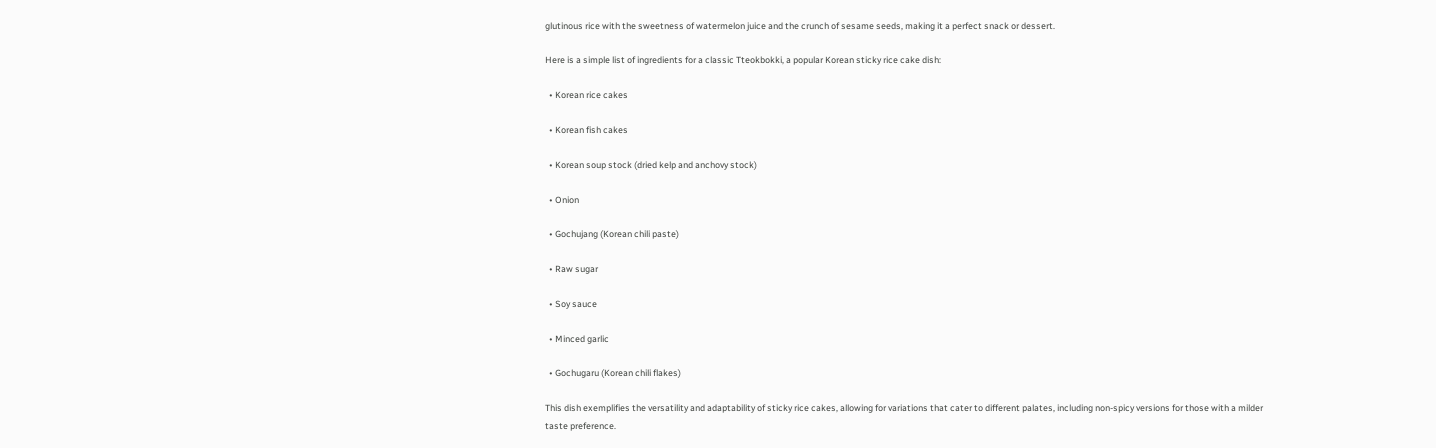glutinous rice with the sweetness of watermelon juice and the crunch of sesame seeds, making it a perfect snack or dessert.

Here is a simple list of ingredients for a classic Tteokbokki, a popular Korean sticky rice cake dish:

  • Korean rice cakes

  • Korean fish cakes

  • Korean soup stock (dried kelp and anchovy stock)

  • Onion

  • Gochujang (Korean chili paste)

  • Raw sugar

  • Soy sauce

  • Minced garlic

  • Gochugaru (Korean chili flakes)

This dish exemplifies the versatility and adaptability of sticky rice cakes, allowing for variations that cater to different palates, including non-spicy versions for those with a milder taste preference.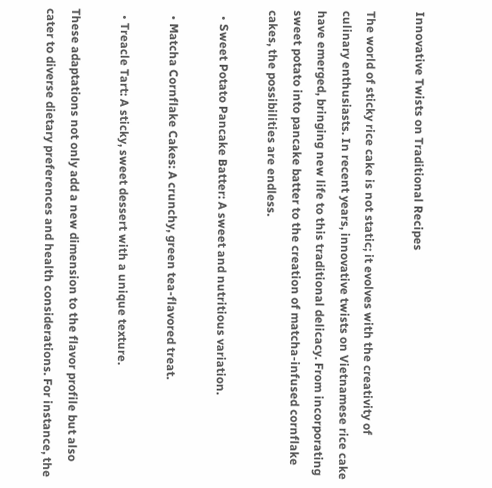Innovative Twists on Traditional Recipes

The world of sticky rice cake is not static; it evolves with the creativity of culinary enthusiasts. In recent years, innovative twists on Vietnamese rice cake have emerged, bringing new life to this traditional delicacy. From incorporating sweet potato into pancake batter to the creation of matcha-infused cornflake cakes, the possibilities are endless.

  • Sweet Potato Pancake Batter: A sweet and nutritious variation.

  • Matcha Cornflake Cakes: A crunchy, green tea-flavored treat.

  • Treacle Tart: A sticky, sweet dessert with a unique texture.

These adaptations not only add a new dimension to the flavor profile but also cater to diverse dietary preferences and health considerations. For instance, the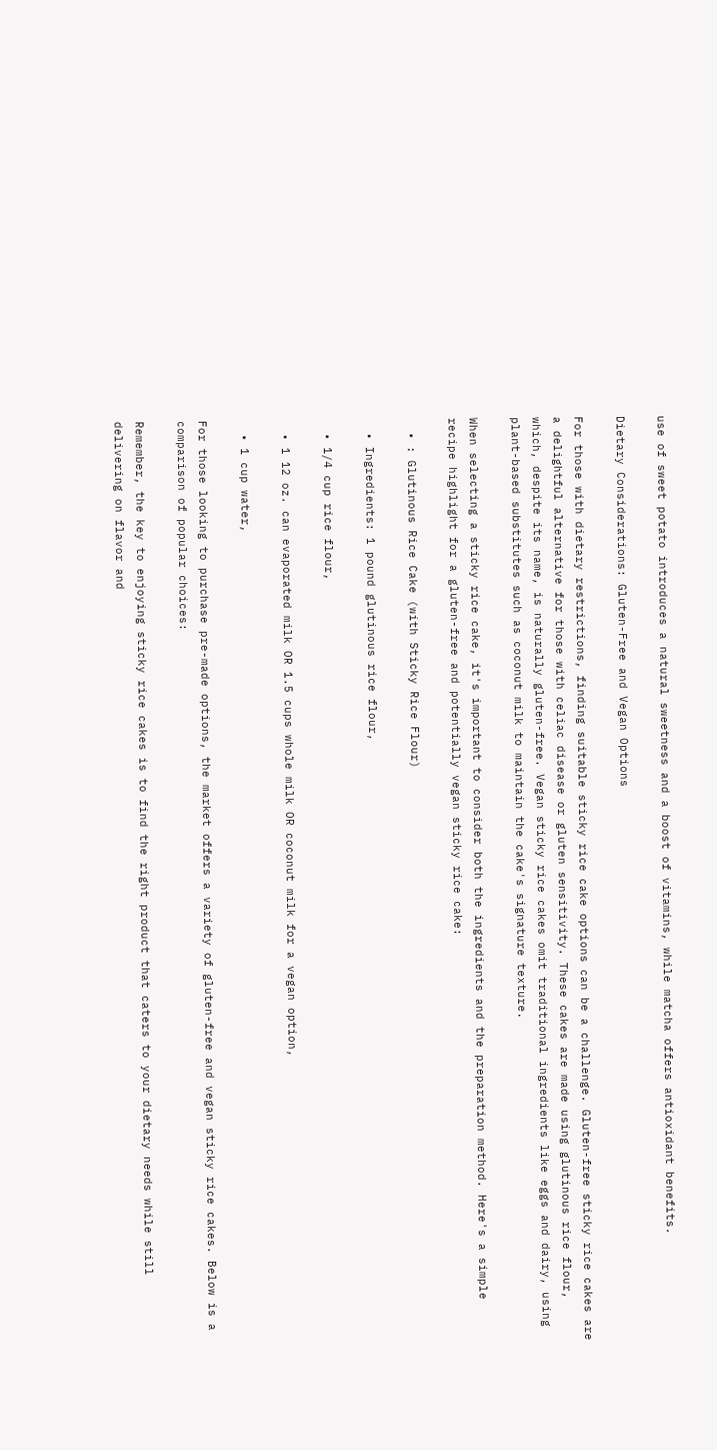use of sweet potato introduces a natural sweetness and a boost of vitamins, while matcha offers antioxidant benefits.

Dietary Considerations: Gluten-Free and Vegan Options

For those with dietary restrictions, finding suitable sticky rice cake options can be a challenge. Gluten-free sticky rice cakes are a delightful alternative for those with celiac disease or gluten sensitivity. These cakes are made using glutinous rice flour, which, despite its name, is naturally gluten-free. Vegan sticky rice cakes omit traditional ingredients like eggs and dairy, using plant-based substitutes such as coconut milk to maintain the cake's signature texture.

When selecting a sticky rice cake, it's important to consider both the ingredients and the preparation method. Here's a simple recipe highlight for a gluten-free and potentially vegan sticky rice cake:

  • : Glutinous Rice Cake (with Sticky Rice Flour)

  • Ingredients: 1 pound glutinous rice flour,

  • 1/4 cup rice flour,

  • 1 12 oz. can evaporated milk OR 1.5 cups whole milk OR coconut milk for a vegan option,

  • 1 cup water,

For those looking to purchase pre-made options, the market offers a variety of gluten-free and vegan sticky rice cakes. Below is a comparison of popular choices:

Remember, the key to enjoying sticky rice cakes is to find the right product that caters to your dietary needs while still delivering on flavor and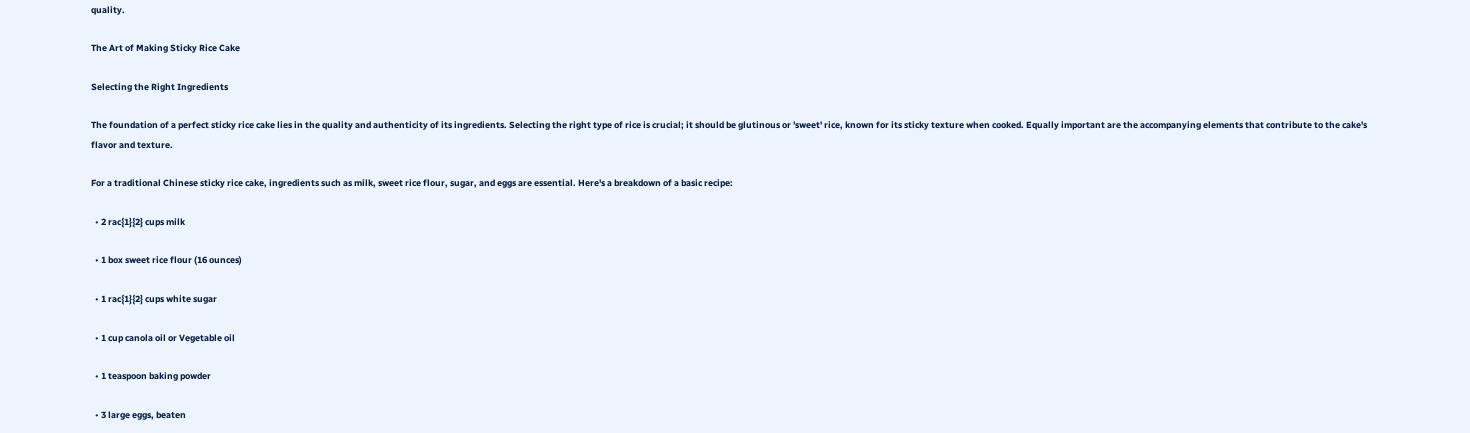quality.

The Art of Making Sticky Rice Cake

Selecting the Right Ingredients

The foundation of a perfect sticky rice cake lies in the quality and authenticity of its ingredients. Selecting the right type of rice is crucial; it should be glutinous or 'sweet' rice, known for its sticky texture when cooked. Equally important are the accompanying elements that contribute to the cake's flavor and texture.

For a traditional Chinese sticky rice cake, ingredients such as milk, sweet rice flour, sugar, and eggs are essential. Here's a breakdown of a basic recipe:

  • 2 rac{1}{2} cups milk

  • 1 box sweet rice flour (16 ounces)

  • 1 rac{1}{2} cups white sugar

  • 1 cup canola oil or Vegetable oil

  • 1 teaspoon baking powder

  • 3 large eggs, beaten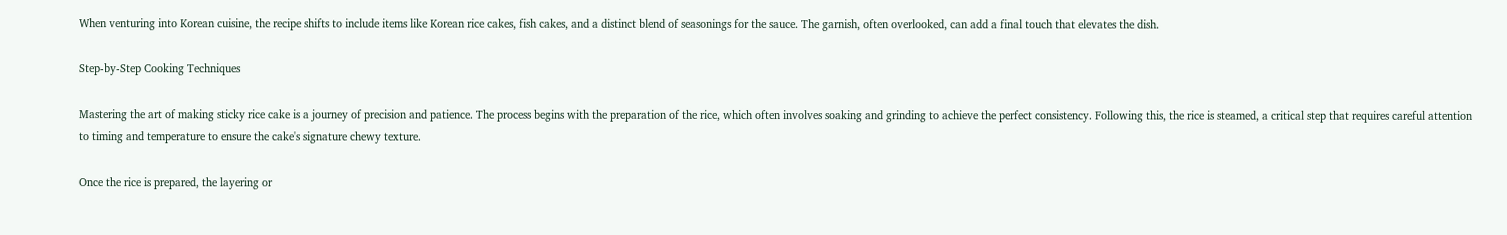When venturing into Korean cuisine, the recipe shifts to include items like Korean rice cakes, fish cakes, and a distinct blend of seasonings for the sauce. The garnish, often overlooked, can add a final touch that elevates the dish.

Step-by-Step Cooking Techniques

Mastering the art of making sticky rice cake is a journey of precision and patience. The process begins with the preparation of the rice, which often involves soaking and grinding to achieve the perfect consistency. Following this, the rice is steamed, a critical step that requires careful attention to timing and temperature to ensure the cake's signature chewy texture.

Once the rice is prepared, the layering or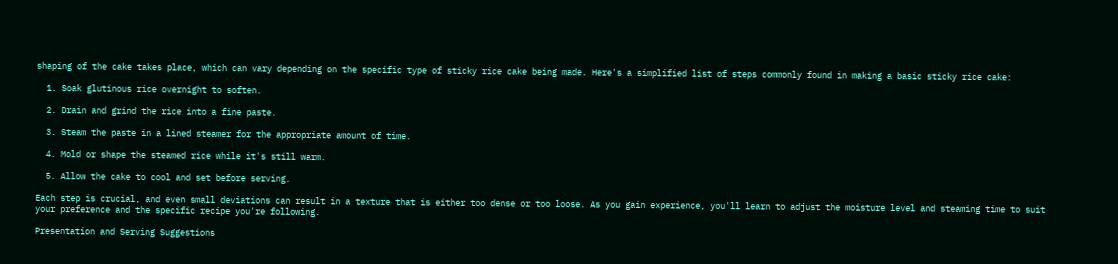shaping of the cake takes place, which can vary depending on the specific type of sticky rice cake being made. Here's a simplified list of steps commonly found in making a basic sticky rice cake:

  1. Soak glutinous rice overnight to soften.

  2. Drain and grind the rice into a fine paste.

  3. Steam the paste in a lined steamer for the appropriate amount of time.

  4. Mold or shape the steamed rice while it's still warm.

  5. Allow the cake to cool and set before serving.

Each step is crucial, and even small deviations can result in a texture that is either too dense or too loose. As you gain experience, you'll learn to adjust the moisture level and steaming time to suit your preference and the specific recipe you're following.

Presentation and Serving Suggestions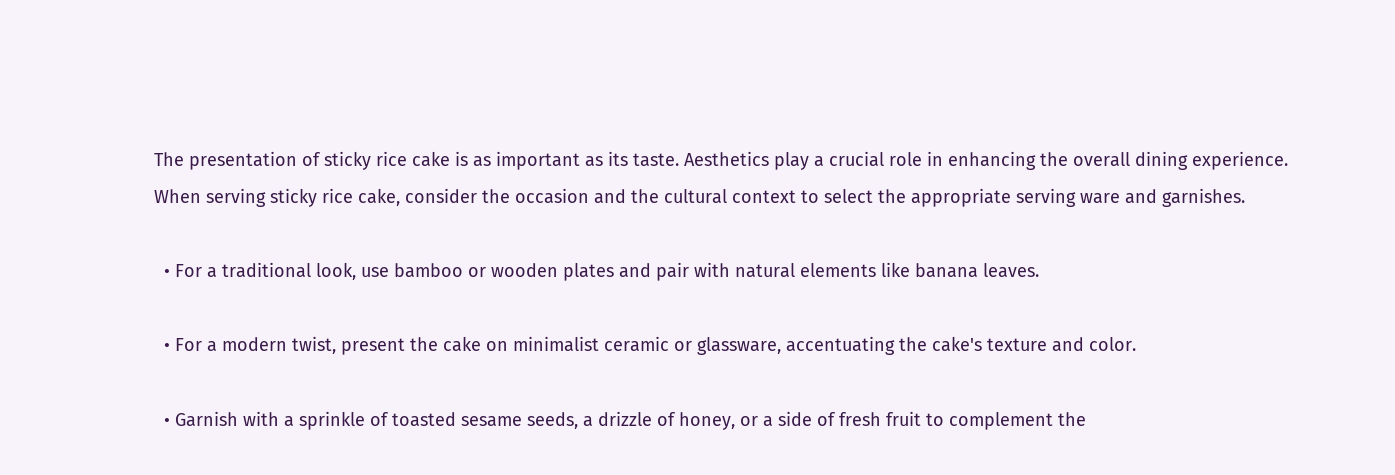The presentation of sticky rice cake is as important as its taste. Aesthetics play a crucial role in enhancing the overall dining experience. When serving sticky rice cake, consider the occasion and the cultural context to select the appropriate serving ware and garnishes.

  • For a traditional look, use bamboo or wooden plates and pair with natural elements like banana leaves.

  • For a modern twist, present the cake on minimalist ceramic or glassware, accentuating the cake's texture and color.

  • Garnish with a sprinkle of toasted sesame seeds, a drizzle of honey, or a side of fresh fruit to complement the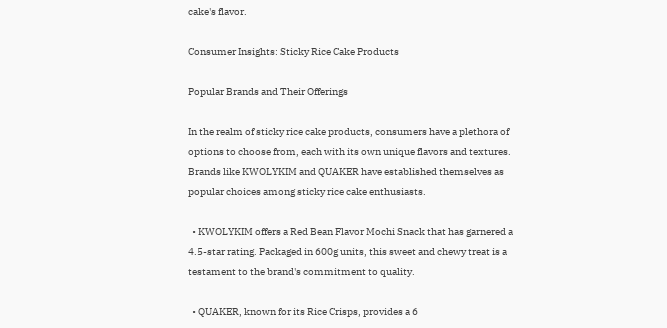cake's flavor.

Consumer Insights: Sticky Rice Cake Products

Popular Brands and Their Offerings

In the realm of sticky rice cake products, consumers have a plethora of options to choose from, each with its own unique flavors and textures. Brands like KWOLYKIM and QUAKER have established themselves as popular choices among sticky rice cake enthusiasts.

  • KWOLYKIM offers a Red Bean Flavor Mochi Snack that has garnered a 4.5-star rating. Packaged in 600g units, this sweet and chewy treat is a testament to the brand's commitment to quality.

  • QUAKER, known for its Rice Crisps, provides a 6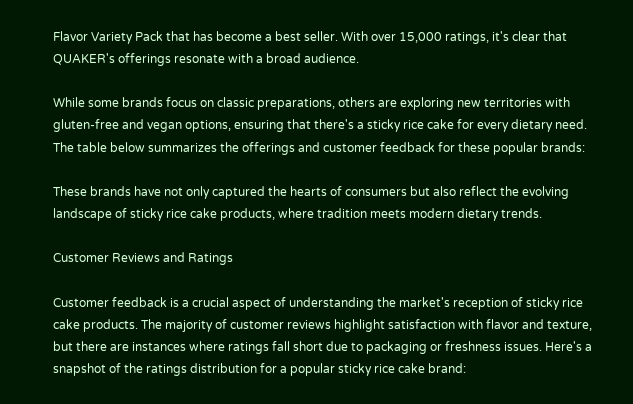Flavor Variety Pack that has become a best seller. With over 15,000 ratings, it's clear that QUAKER's offerings resonate with a broad audience.

While some brands focus on classic preparations, others are exploring new territories with gluten-free and vegan options, ensuring that there's a sticky rice cake for every dietary need. The table below summarizes the offerings and customer feedback for these popular brands:

These brands have not only captured the hearts of consumers but also reflect the evolving landscape of sticky rice cake products, where tradition meets modern dietary trends.

Customer Reviews and Ratings

Customer feedback is a crucial aspect of understanding the market's reception of sticky rice cake products. The majority of customer reviews highlight satisfaction with flavor and texture, but there are instances where ratings fall short due to packaging or freshness issues. Here's a snapshot of the ratings distribution for a popular sticky rice cake brand: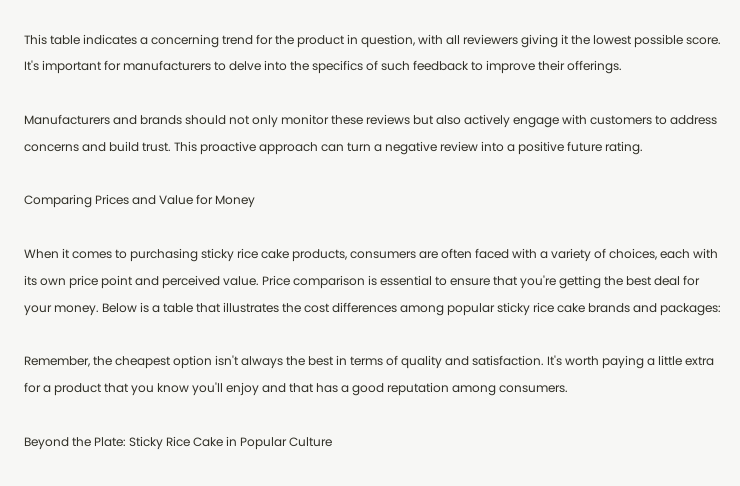This table indicates a concerning trend for the product in question, with all reviewers giving it the lowest possible score. It's important for manufacturers to delve into the specifics of such feedback to improve their offerings.

Manufacturers and brands should not only monitor these reviews but also actively engage with customers to address concerns and build trust. This proactive approach can turn a negative review into a positive future rating.

Comparing Prices and Value for Money

When it comes to purchasing sticky rice cake products, consumers are often faced with a variety of choices, each with its own price point and perceived value. Price comparison is essential to ensure that you're getting the best deal for your money. Below is a table that illustrates the cost differences among popular sticky rice cake brands and packages:

Remember, the cheapest option isn't always the best in terms of quality and satisfaction. It's worth paying a little extra for a product that you know you'll enjoy and that has a good reputation among consumers.

Beyond the Plate: Sticky Rice Cake in Popular Culture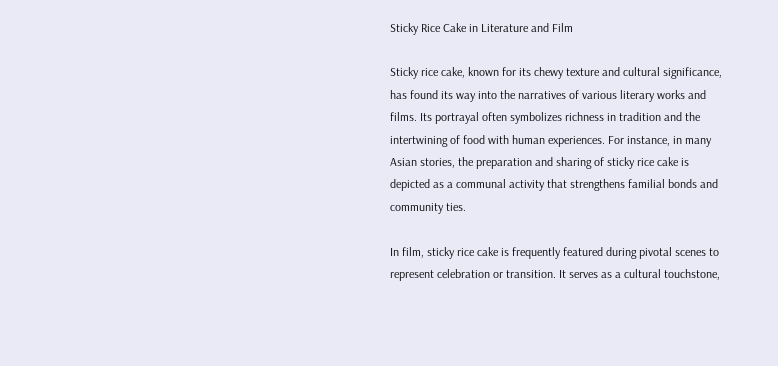Sticky Rice Cake in Literature and Film

Sticky rice cake, known for its chewy texture and cultural significance, has found its way into the narratives of various literary works and films. Its portrayal often symbolizes richness in tradition and the intertwining of food with human experiences. For instance, in many Asian stories, the preparation and sharing of sticky rice cake is depicted as a communal activity that strengthens familial bonds and community ties.

In film, sticky rice cake is frequently featured during pivotal scenes to represent celebration or transition. It serves as a cultural touchstone,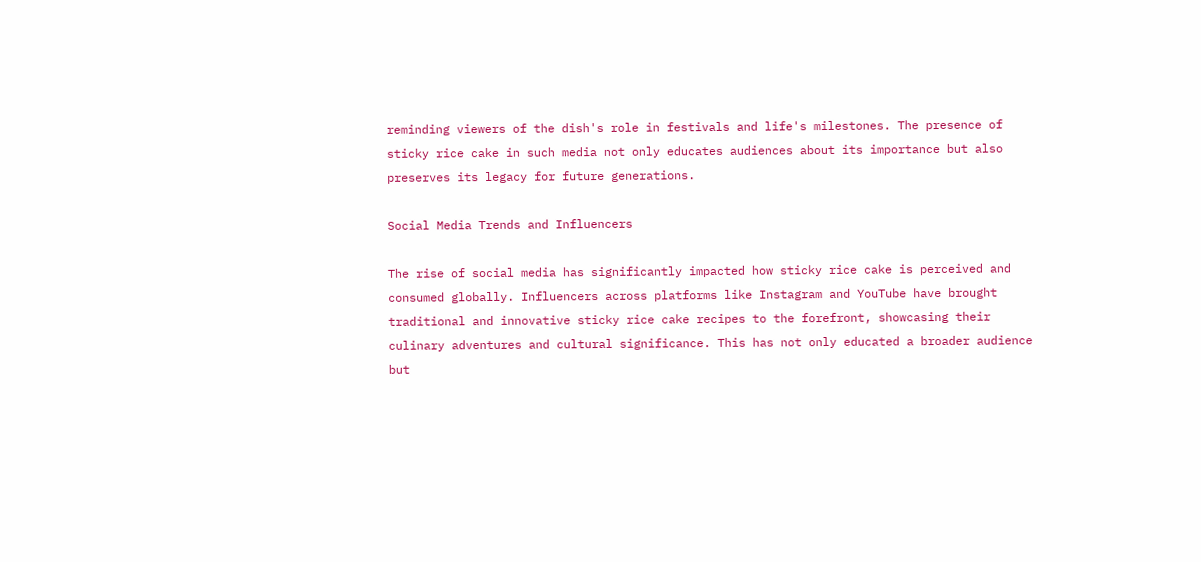reminding viewers of the dish's role in festivals and life's milestones. The presence of sticky rice cake in such media not only educates audiences about its importance but also preserves its legacy for future generations.

Social Media Trends and Influencers

The rise of social media has significantly impacted how sticky rice cake is perceived and consumed globally. Influencers across platforms like Instagram and YouTube have brought traditional and innovative sticky rice cake recipes to the forefront, showcasing their culinary adventures and cultural significance. This has not only educated a broader audience but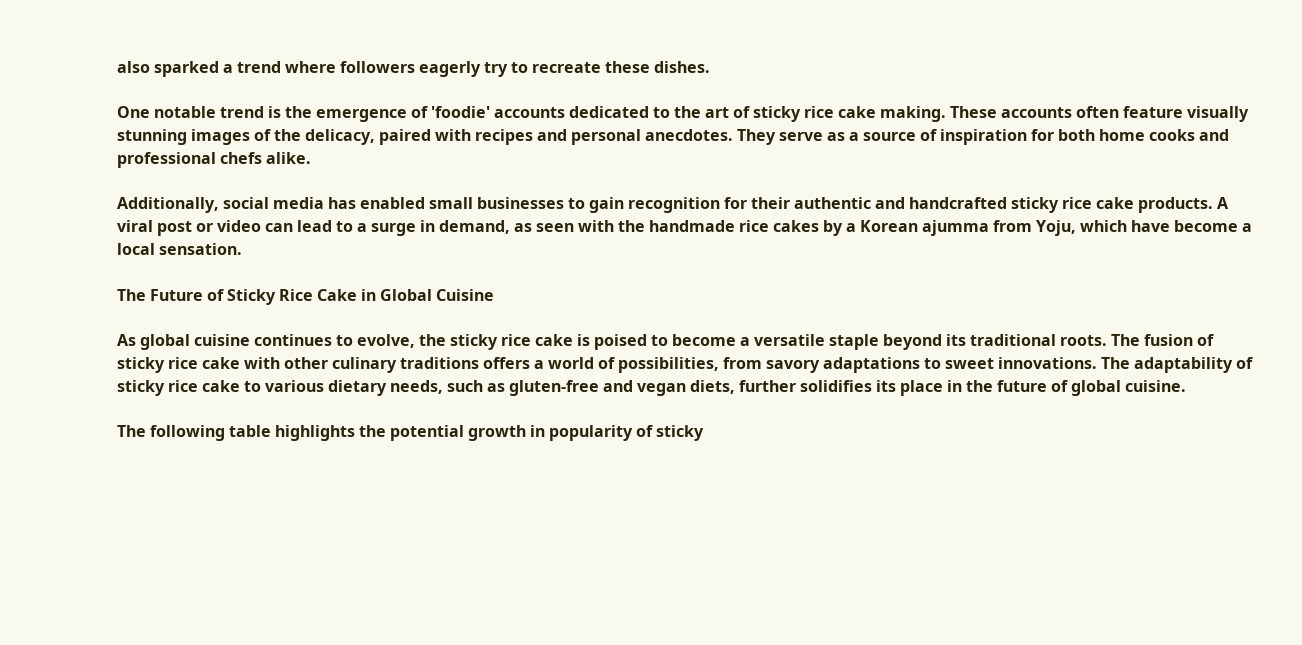also sparked a trend where followers eagerly try to recreate these dishes.

One notable trend is the emergence of 'foodie' accounts dedicated to the art of sticky rice cake making. These accounts often feature visually stunning images of the delicacy, paired with recipes and personal anecdotes. They serve as a source of inspiration for both home cooks and professional chefs alike.

Additionally, social media has enabled small businesses to gain recognition for their authentic and handcrafted sticky rice cake products. A viral post or video can lead to a surge in demand, as seen with the handmade rice cakes by a Korean ajumma from Yoju, which have become a local sensation.

The Future of Sticky Rice Cake in Global Cuisine

As global cuisine continues to evolve, the sticky rice cake is poised to become a versatile staple beyond its traditional roots. The fusion of sticky rice cake with other culinary traditions offers a world of possibilities, from savory adaptations to sweet innovations. The adaptability of sticky rice cake to various dietary needs, such as gluten-free and vegan diets, further solidifies its place in the future of global cuisine.

The following table highlights the potential growth in popularity of sticky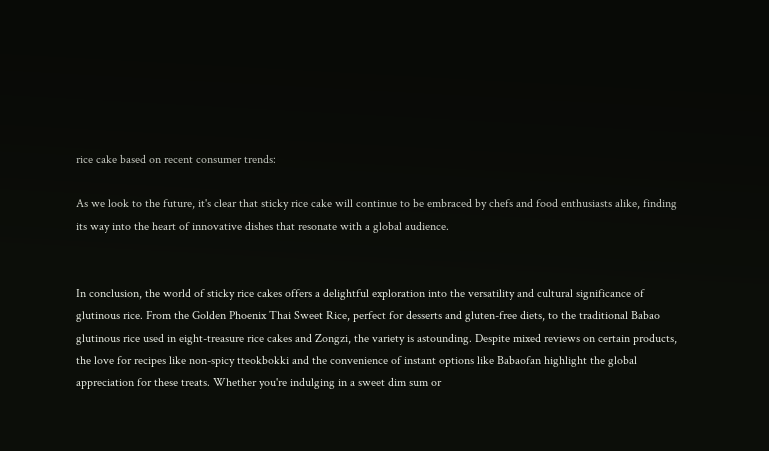rice cake based on recent consumer trends:

As we look to the future, it's clear that sticky rice cake will continue to be embraced by chefs and food enthusiasts alike, finding its way into the heart of innovative dishes that resonate with a global audience.


In conclusion, the world of sticky rice cakes offers a delightful exploration into the versatility and cultural significance of glutinous rice. From the Golden Phoenix Thai Sweet Rice, perfect for desserts and gluten-free diets, to the traditional Babao glutinous rice used in eight-treasure rice cakes and Zongzi, the variety is astounding. Despite mixed reviews on certain products, the love for recipes like non-spicy tteokbokki and the convenience of instant options like Babaofan highlight the global appreciation for these treats. Whether you're indulging in a sweet dim sum or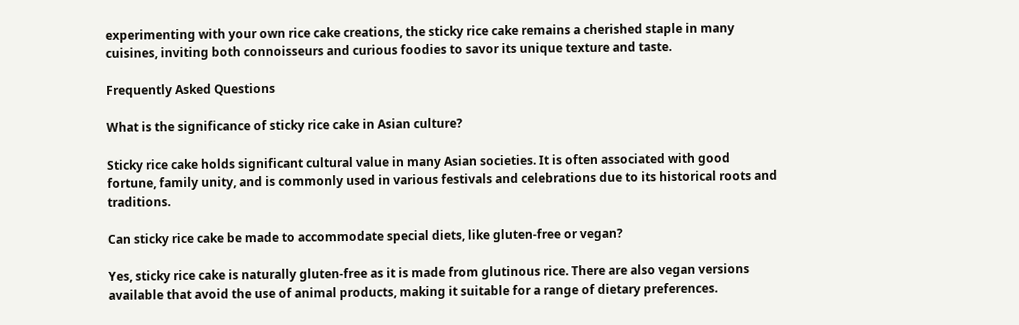experimenting with your own rice cake creations, the sticky rice cake remains a cherished staple in many cuisines, inviting both connoisseurs and curious foodies to savor its unique texture and taste.

Frequently Asked Questions

What is the significance of sticky rice cake in Asian culture?

Sticky rice cake holds significant cultural value in many Asian societies. It is often associated with good fortune, family unity, and is commonly used in various festivals and celebrations due to its historical roots and traditions.

Can sticky rice cake be made to accommodate special diets, like gluten-free or vegan?

Yes, sticky rice cake is naturally gluten-free as it is made from glutinous rice. There are also vegan versions available that avoid the use of animal products, making it suitable for a range of dietary preferences.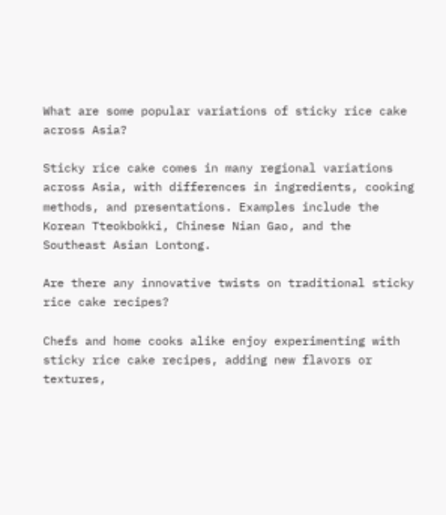What are some popular variations of sticky rice cake across Asia?

Sticky rice cake comes in many regional variations across Asia, with differences in ingredients, cooking methods, and presentations. Examples include the Korean Tteokbokki, Chinese Nian Gao, and the Southeast Asian Lontong.

Are there any innovative twists on traditional sticky rice cake recipes?

Chefs and home cooks alike enjoy experimenting with sticky rice cake recipes, adding new flavors or textures,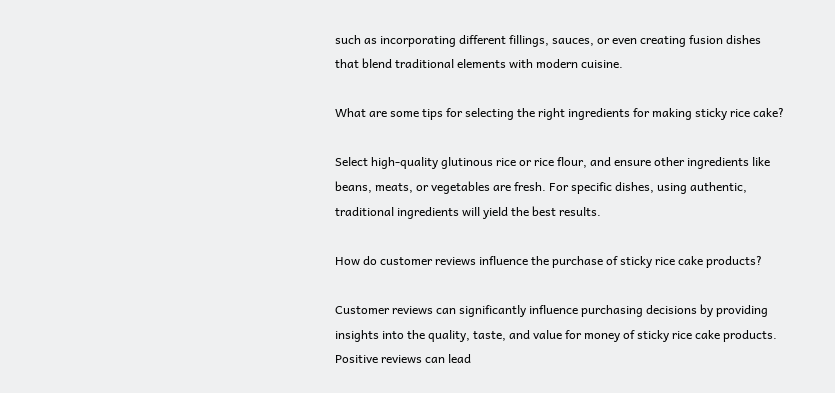such as incorporating different fillings, sauces, or even creating fusion dishes that blend traditional elements with modern cuisine.

What are some tips for selecting the right ingredients for making sticky rice cake?

Select high-quality glutinous rice or rice flour, and ensure other ingredients like beans, meats, or vegetables are fresh. For specific dishes, using authentic, traditional ingredients will yield the best results.

How do customer reviews influence the purchase of sticky rice cake products?

Customer reviews can significantly influence purchasing decisions by providing insights into the quality, taste, and value for money of sticky rice cake products. Positive reviews can lead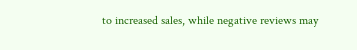to increased sales, while negative reviews may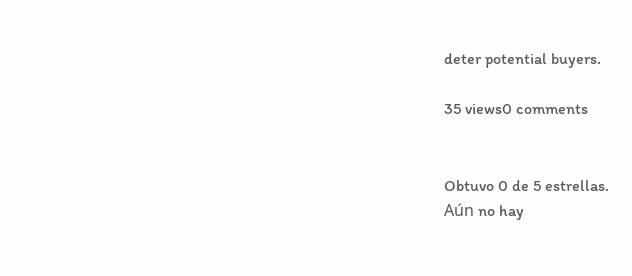deter potential buyers.

35 views0 comments


Obtuvo 0 de 5 estrellas.
Aún no hay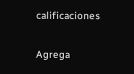calificaciones

Agrega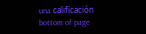una calificación
bottom of page